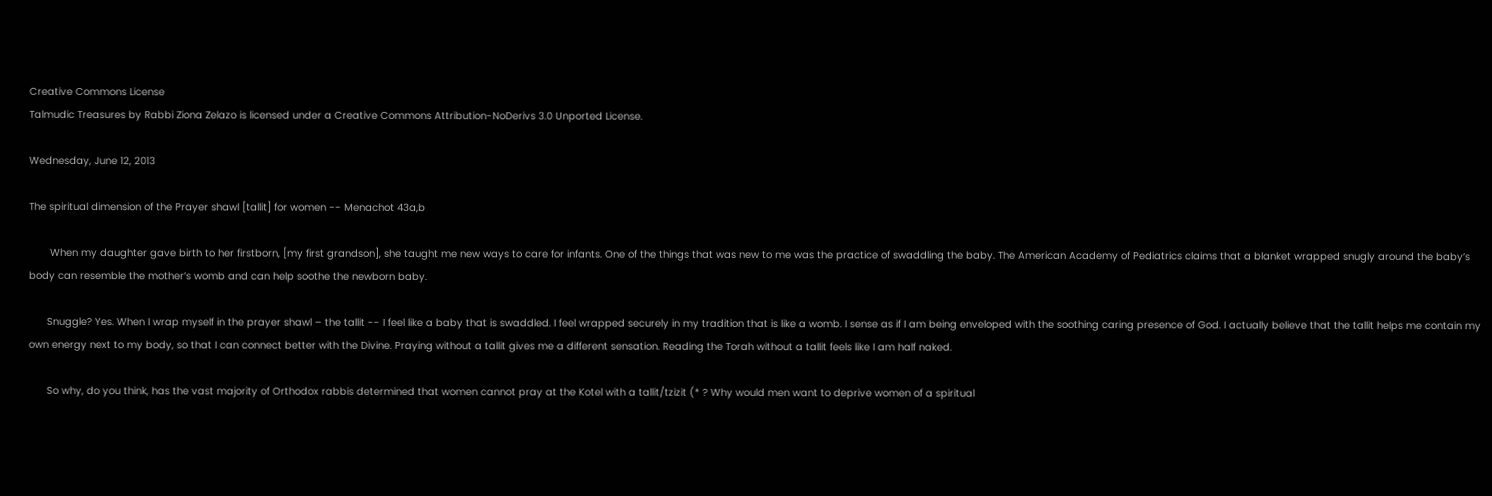Creative Commons License
Talmudic Treasures by Rabbi Ziona Zelazo is licensed under a Creative Commons Attribution-NoDerivs 3.0 Unported License.

Wednesday, June 12, 2013

The spiritual dimension of the Prayer shawl [tallit] for women -- Menachot 43a,b

       When my daughter gave birth to her firstborn, [my first grandson], she taught me new ways to care for infants. One of the things that was new to me was the practice of swaddling the baby. The American Academy of Pediatrics claims that a blanket wrapped snugly around the baby’s body can resemble the mother’s womb and can help soothe the newborn baby.

      Snuggle? Yes. When I wrap myself in the prayer shawl – the tallit -- I feel like a baby that is swaddled. I feel wrapped securely in my tradition that is like a womb. I sense as if I am being enveloped with the soothing caring presence of God. I actually believe that the tallit helps me contain my own energy next to my body, so that I can connect better with the Divine. Praying without a tallit gives me a different sensation. Reading the Torah without a tallit feels like I am half naked.

      So why, do you think, has the vast majority of Orthodox rabbis determined that women cannot pray at the Kotel with a tallit/tzizit (* ? Why would men want to deprive women of a spiritual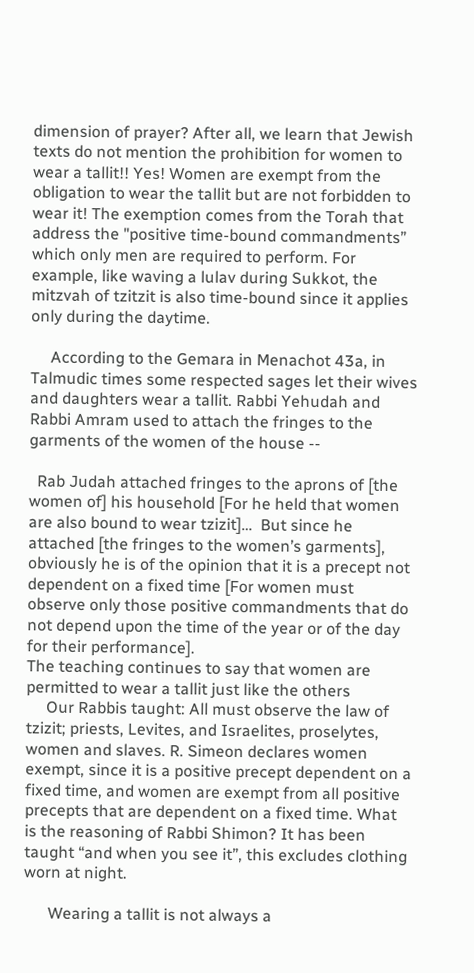dimension of prayer? After all, we learn that Jewish texts do not mention the prohibition for women to wear a tallit!! Yes! Women are exempt from the obligation to wear the tallit but are not forbidden to wear it! The exemption comes from the Torah that address the "positive time-bound commandments” which only men are required to perform. For example, like waving a lulav during Sukkot, the mitzvah of tzitzit is also time-bound since it applies only during the daytime.

     According to the Gemara in Menachot 43a, in Talmudic times some respected sages let their wives and daughters wear a tallit. Rabbi Yehudah and Rabbi Amram used to attach the fringes to the garments of the women of the house --

  Rab Judah attached fringes to the aprons of [the women of] his household [For he held that women are also bound to wear tzizit]…  But since he attached [the fringes to the women’s garments], obviously he is of the opinion that it is a precept not dependent on a fixed time [For women must observe only those positive commandments that do not depend upon the time of the year or of the day for their performance].
The teaching continues to say that women are permitted to wear a tallit just like the others
     Our Rabbis taught: All must observe the law of tzizit; priests, Levites, and Israelites, proselytes, women and slaves. R. Simeon declares women exempt, since it is a positive precept dependent on a fixed time, and women are exempt from all positive precepts that are dependent on a fixed time. What is the reasoning of Rabbi Shimon? It has been taught “and when you see it”, this excludes clothing worn at night.

      Wearing a tallit is not always a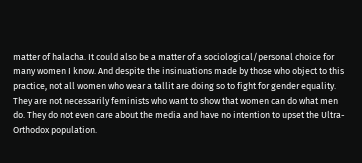matter of halacha. It could also be a matter of a sociological/personal choice for many women I know. And despite the insinuations made by those who object to this practice, not all women who wear a tallit are doing so to fight for gender equality. They are not necessarily feminists who want to show that women can do what men do. They do not even care about the media and have no intention to upset the Ultra-Orthodox population.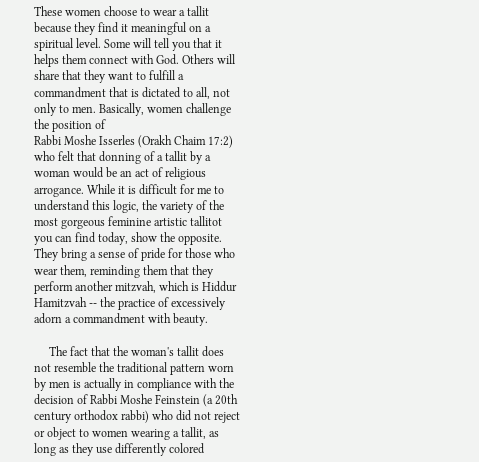These women choose to wear a tallit because they find it meaningful on a spiritual level. Some will tell you that it helps them connect with God. Others will share that they want to fulfill a commandment that is dictated to all, not only to men. Basically, women challenge the position of
Rabbi Moshe Isserles (Orakh Chaim 17:2) who felt that donning of a tallit by a woman would be an act of religious arrogance. While it is difficult for me to understand this logic, the variety of the most gorgeous feminine artistic tallitot you can find today, show the opposite. They bring a sense of pride for those who wear them, reminding them that they perform another mitzvah, which is Hiddur Hamitzvah -- the practice of excessively adorn a commandment with beauty.

     The fact that the woman's tallit does not resemble the traditional pattern worn by men is actually in compliance with the decision of Rabbi Moshe Feinstein (a 20th century orthodox rabbi) who did not reject or object to women wearing a tallit, as long as they use differently colored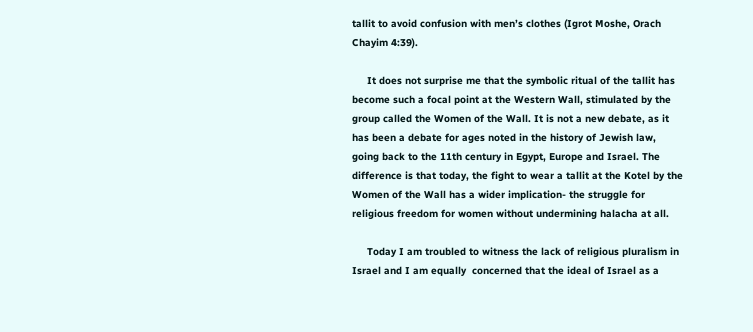tallit to avoid confusion with men’s clothes (Igrot Moshe, Orach Chayim 4:39).

     It does not surprise me that the symbolic ritual of the tallit has become such a focal point at the Western Wall, stimulated by the group called the Women of the Wall. It is not a new debate, as it has been a debate for ages noted in the history of Jewish law, going back to the 11th century in Egypt, Europe and Israel. The difference is that today, the fight to wear a tallit at the Kotel by the Women of the Wall has a wider implication- the struggle for religious freedom for women without undermining halacha at all.

     Today I am troubled to witness the lack of religious pluralism in Israel and I am equally  concerned that the ideal of Israel as a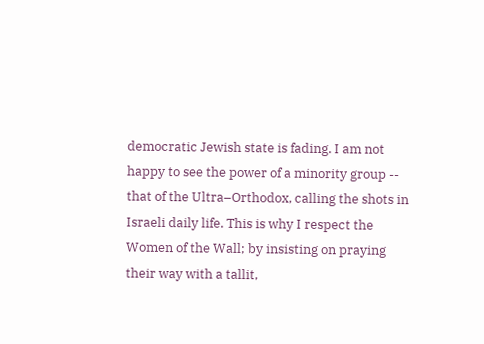democratic Jewish state is fading. I am not happy to see the power of a minority group -- that of the Ultra–Orthodox, calling the shots in Israeli daily life. This is why I respect the Women of the Wall; by insisting on praying their way with a tallit,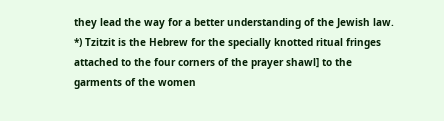they lead the way for a better understanding of the Jewish law.
*) Tzitzit is the Hebrew for the specially knotted ritual fringes attached to the four corners of the prayer shawl] to the garments of the women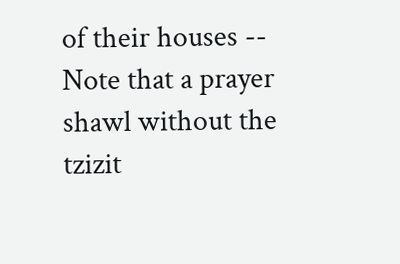of their houses -- Note that a prayer shawl without the tzizit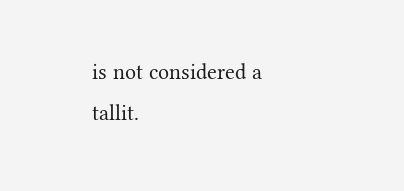is not considered a tallit.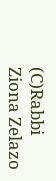(C)Rabbi Ziona Zelazo